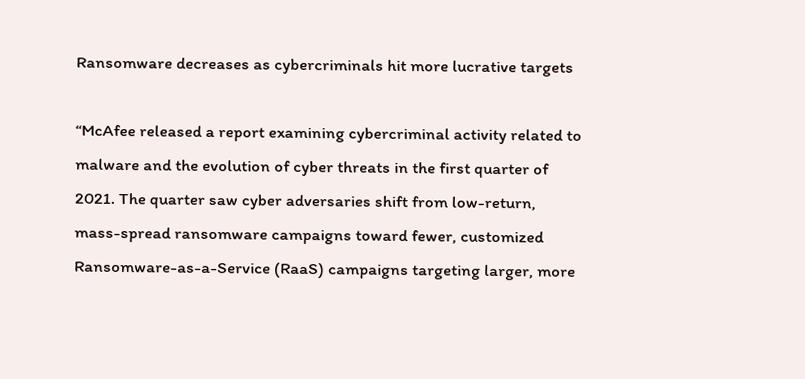Ransomware decreases as cybercriminals hit more lucrative targets

“McAfee released a report examining cybercriminal activity related to malware and the evolution of cyber threats in the first quarter of 2021. The quarter saw cyber adversaries shift from low-return, mass-spread ransomware campaigns toward fewer, customized Ransomware-as-a-Service (RaaS) campaigns targeting larger, more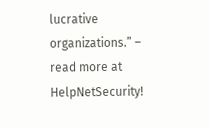lucrative organizations.” – read more at HelpNetSecurity!